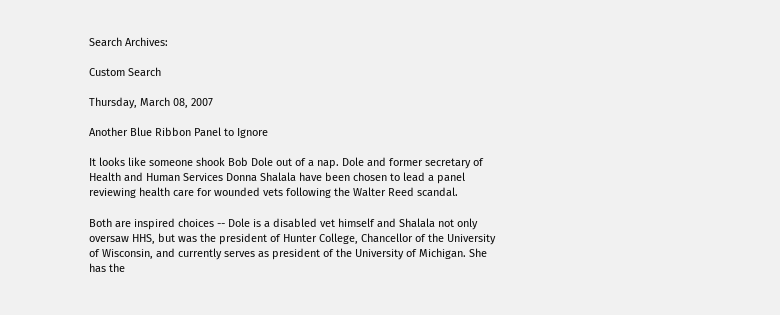Search Archives:

Custom Search

Thursday, March 08, 2007

Another Blue Ribbon Panel to Ignore

It looks like someone shook Bob Dole out of a nap. Dole and former secretary of Health and Human Services Donna Shalala have been chosen to lead a panel reviewing health care for wounded vets following the Walter Reed scandal.

Both are inspired choices -- Dole is a disabled vet himself and Shalala not only oversaw HHS, but was the president of Hunter College, Chancellor of the University of Wisconsin, and currently serves as president of the University of Michigan. She has the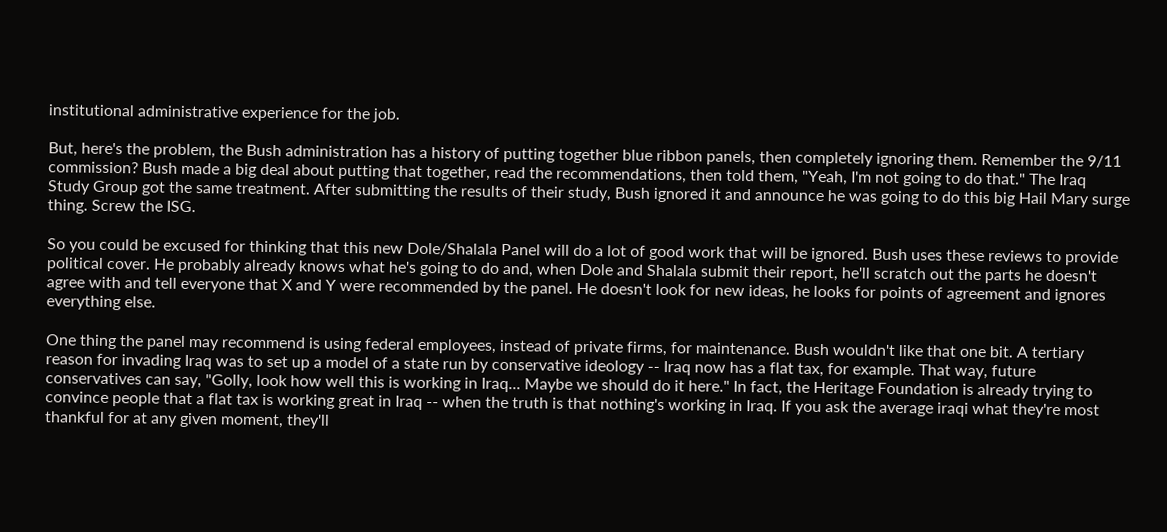institutional administrative experience for the job.

But, here's the problem, the Bush administration has a history of putting together blue ribbon panels, then completely ignoring them. Remember the 9/11 commission? Bush made a big deal about putting that together, read the recommendations, then told them, "Yeah, I'm not going to do that." The Iraq Study Group got the same treatment. After submitting the results of their study, Bush ignored it and announce he was going to do this big Hail Mary surge thing. Screw the ISG.

So you could be excused for thinking that this new Dole/Shalala Panel will do a lot of good work that will be ignored. Bush uses these reviews to provide political cover. He probably already knows what he's going to do and, when Dole and Shalala submit their report, he'll scratch out the parts he doesn't agree with and tell everyone that X and Y were recommended by the panel. He doesn't look for new ideas, he looks for points of agreement and ignores everything else.

One thing the panel may recommend is using federal employees, instead of private firms, for maintenance. Bush wouldn't like that one bit. A tertiary reason for invading Iraq was to set up a model of a state run by conservative ideology -- Iraq now has a flat tax, for example. That way, future conservatives can say, "Golly, look how well this is working in Iraq... Maybe we should do it here." In fact, the Heritage Foundation is already trying to convince people that a flat tax is working great in Iraq -- when the truth is that nothing's working in Iraq. If you ask the average iraqi what they're most thankful for at any given moment, they'll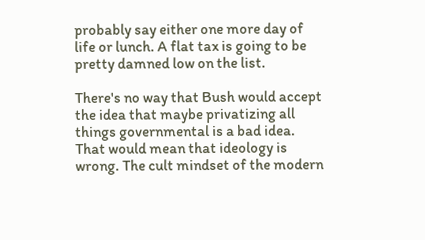probably say either one more day of life or lunch. A flat tax is going to be pretty damned low on the list.

There's no way that Bush would accept the idea that maybe privatizing all things governmental is a bad idea. That would mean that ideology is wrong. The cult mindset of the modern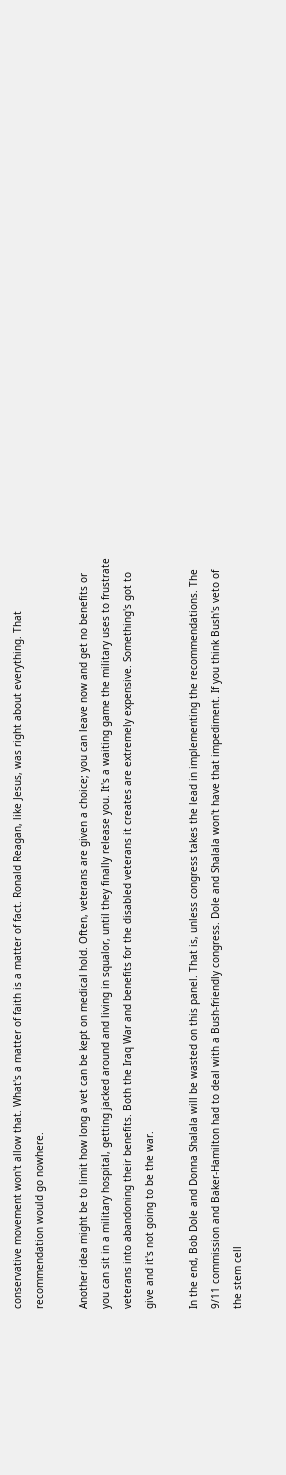conservative movement won't allow that. What's a matter of faith is a matter of fact. Ronald Reagan, like Jesus, was right about everything. That recommendation would go nowhere.

Another idea might be to limit how long a vet can be kept on medical hold. Often, veterans are given a choice; you can leave now and get no benefits or you can sit in a military hospital, getting jacked around and living in squalor, until they finally release you. It's a waiting game the military uses to frustrate veterans into abandoning their benefits. Both the Iraq War and benefits for the disabled veterans it creates are extremely expensive. Something's got to give and it's not going to be the war.

In the end, Bob Dole and Donna Shalala will be wasted on this panel. That is, unless congress takes the lead in implementing the recommendations. The 9/11 commission and Baker-Hamilton had to deal with a Bush-friendly congress. Dole and Shalala won't have that impediment. If you think Bush's veto of the stem cell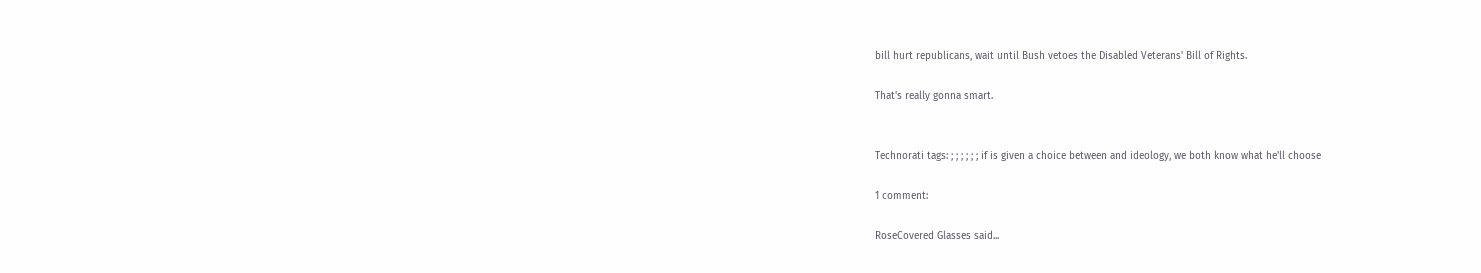bill hurt republicans, wait until Bush vetoes the Disabled Veterans' Bill of Rights.

That's really gonna smart.


Technorati tags: ; ; ; ; ; ; if is given a choice between and ideology, we both know what he'll choose

1 comment:

RoseCovered Glasses said...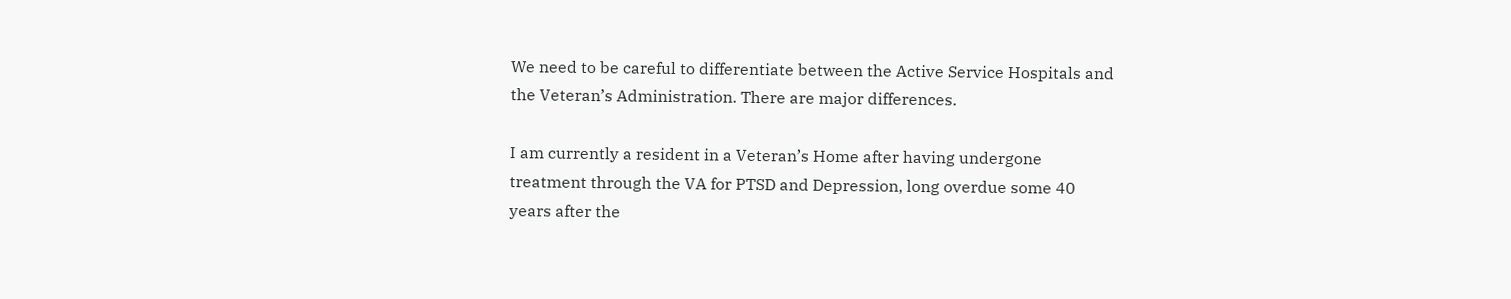We need to be careful to differentiate between the Active Service Hospitals and the Veteran’s Administration. There are major differences.

I am currently a resident in a Veteran’s Home after having undergone treatment through the VA for PTSD and Depression, long overdue some 40 years after the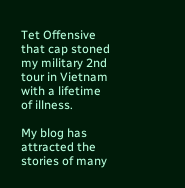Tet Offensive that cap stoned my military 2nd tour in Vietnam with a lifetime of illness.

My blog has attracted the stories of many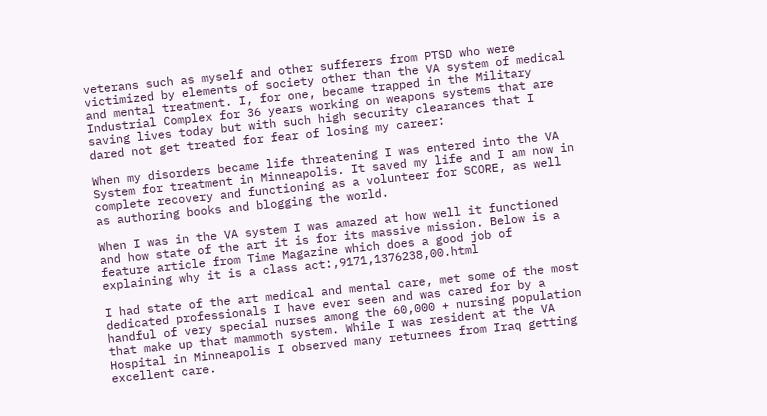veterans such as myself and other sufferers from PTSD who were victimized by elements of society other than the VA system of medical and mental treatment. I, for one, became trapped in the Military Industrial Complex for 36 years working on weapons systems that are saving lives today but with such high security clearances that I dared not get treated for fear of losing my career:

When my disorders became life threatening I was entered into the VA System for treatment in Minneapolis. It saved my life and I am now in complete recovery and functioning as a volunteer for SCORE, as well as authoring books and blogging the world.

When I was in the VA system I was amazed at how well it functioned and how state of the art it is for its massive mission. Below is a feature article from Time Magazine which does a good job of explaining why it is a class act:,9171,1376238,00.html

I had state of the art medical and mental care, met some of the most dedicated professionals I have ever seen and was cared for by a handful of very special nurses among the 60,000 + nursing population that make up that mammoth system. While I was resident at the VA Hospital in Minneapolis I observed many returnees from Iraq getting excellent care.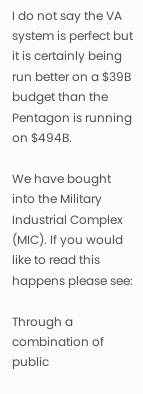I do not say the VA system is perfect but it is certainly being run better on a $39B budget than the Pentagon is running on $494B.

We have bought into the Military Industrial Complex (MIC). If you would like to read this happens please see:

Through a combination of public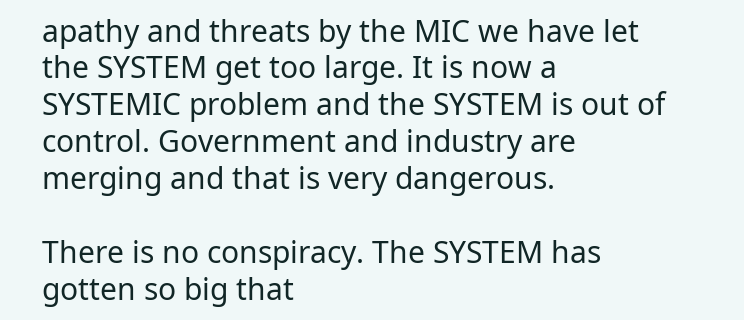apathy and threats by the MIC we have let the SYSTEM get too large. It is now a SYSTEMIC problem and the SYSTEM is out of control. Government and industry are merging and that is very dangerous.

There is no conspiracy. The SYSTEM has gotten so big that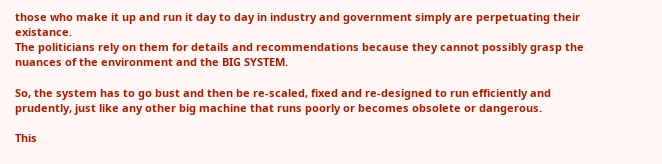those who make it up and run it day to day in industry and government simply are perpetuating their existance.
The politicians rely on them for details and recommendations because they cannot possibly grasp the nuances of the environment and the BIG SYSTEM.

So, the system has to go bust and then be re-scaled, fixed and re-designed to run efficiently and prudently, just like any other big machine that runs poorly or becomes obsolete or dangerous.

This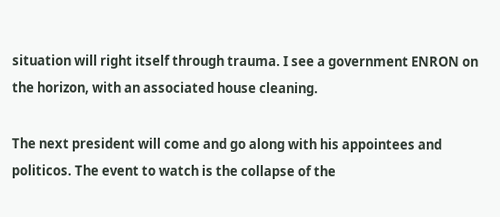situation will right itself through trauma. I see a government ENRON on the horizon, with an associated house cleaning.

The next president will come and go along with his appointees and politicos. The event to watch is the collapse of the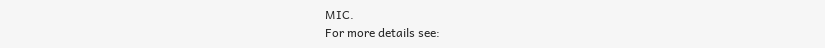MIC.
For more details see: